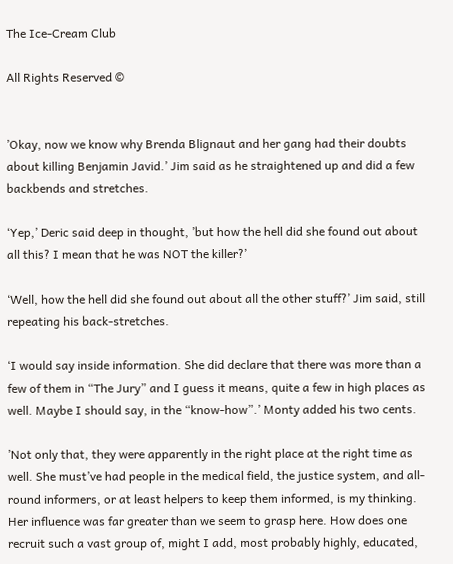The Ice-Cream Club

All Rights Reserved ©


’Okay, now we know why Brenda Blignaut and her gang had their doubts about killing Benjamin Javid.’ Jim said as he straightened up and did a few backbends and stretches.

‘Yep,’ Deric said deep in thought, ’but how the hell did she found out about all this? I mean that he was NOT the killer?’

‘Well, how the hell did she found out about all the other stuff?’ Jim said, still repeating his back-stretches.

‘I would say inside information. She did declare that there was more than a few of them in “The Jury” and I guess it means, quite a few in high places as well. Maybe I should say, in the “know-how”.’ Monty added his two cents.

’Not only that, they were apparently in the right place at the right time as well. She must’ve had people in the medical field, the justice system, and all-round informers, or at least helpers to keep them informed, is my thinking. Her influence was far greater than we seem to grasp here. How does one recruit such a vast group of, might I add, most probably highly, educated,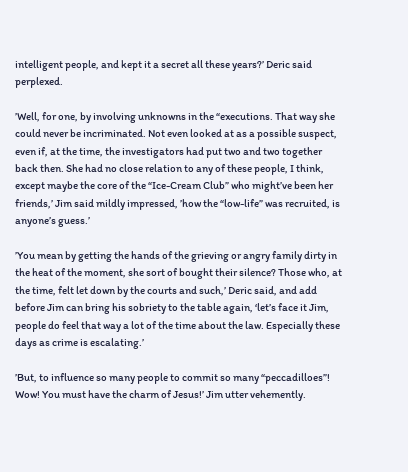intelligent people, and kept it a secret all these years?’ Deric said perplexed.

’Well, for one, by involving unknowns in the “executions. That way she could never be incriminated. Not even looked at as a possible suspect, even if, at the time, the investigators had put two and two together back then. She had no close relation to any of these people, I think, except maybe the core of the “Ice-Cream Club” who might’ve been her friends,’ Jim said mildly impressed, ’how the “low-life” was recruited, is anyone’s guess.’

’You mean by getting the hands of the grieving or angry family dirty in the heat of the moment, she sort of bought their silence? Those who, at the time, felt let down by the courts and such,’ Deric said, and add before Jim can bring his sobriety to the table again, ‘let’s face it Jim, people do feel that way a lot of the time about the law. Especially these days as crime is escalating.’

’But, to influence so many people to commit so many “peccadilloes”! Wow! You must have the charm of Jesus!’ Jim utter vehemently.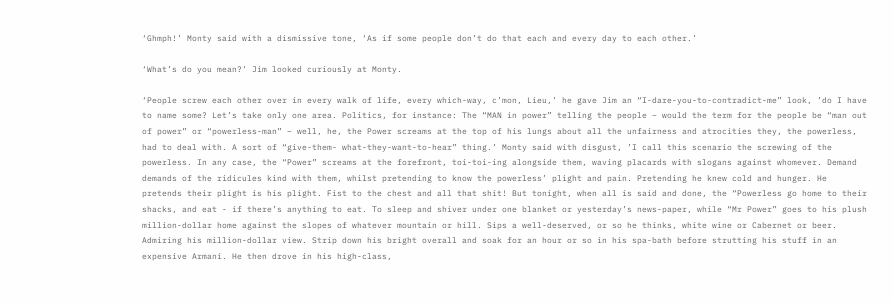‘Ghmph!’ Monty said with a dismissive tone, ‘As if some people don’t do that each and every day to each other.’

‘What’s do you mean?’ Jim looked curiously at Monty.

‘People screw each other over in every walk of life, every which-way, c’mon, Lieu,’ he gave Jim an “I-dare-you-to-contradict-me” look, ’do I have to name some? Let’s take only one area. Politics, for instance: The “MAN in power” telling the people – would the term for the people be “man out of power” or “powerless-man” – well, he, the Power screams at the top of his lungs about all the unfairness and atrocities they, the powerless, had to deal with. A sort of “give-them- what-they-want-to-hear” thing.’ Monty said with disgust, ’I call this scenario the screwing of the powerless. In any case, the “Power” screams at the forefront, toi-toi-ing alongside them, waving placards with slogans against whomever. Demand demands of the ridicules kind with them, whilst pretending to know the powerless’ plight and pain. Pretending he knew cold and hunger. He pretends their plight is his plight. Fist to the chest and all that shit! But tonight, when all is said and done, the “Powerless go home to their shacks, and eat - if there’s anything to eat. To sleep and shiver under one blanket or yesterday’s news-paper, while “Mr Power” goes to his plush million-dollar home against the slopes of whatever mountain or hill. Sips a well-deserved, or so he thinks, white wine or Cabernet or beer. Admiring his million-dollar view. Strip down his bright overall and soak for an hour or so in his spa-bath before strutting his stuff in an expensive Armani. He then drove in his high-class,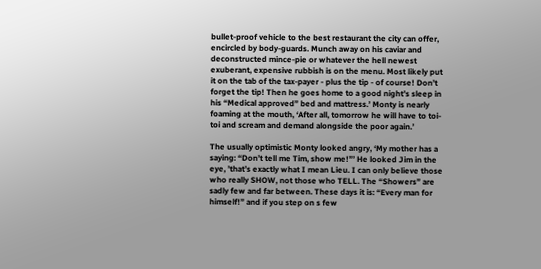bullet-proof vehicle to the best restaurant the city can offer, encircled by body-guards. Munch away on his caviar and deconstructed mince-pie or whatever the hell newest exuberant, expensive rubbish is on the menu. Most likely put it on the tab of the tax-payer - plus the tip - of course! Don’t forget the tip! Then he goes home to a good night’s sleep in his “Medical approved” bed and mattress.’ Monty is nearly foaming at the mouth, ‘After all, tomorrow he will have to toi-toi and scream and demand alongside the poor again.’

The usually optimistic Monty looked angry, ‘My mother has a saying: “Don’t tell me Tim, show me!”’ He looked Jim in the eye, ’that’s exactly what I mean Lieu. I can only believe those who really SHOW, not those who TELL. The “Showers” are sadly few and far between. These days it is: “Every man for himself!” and if you step on s few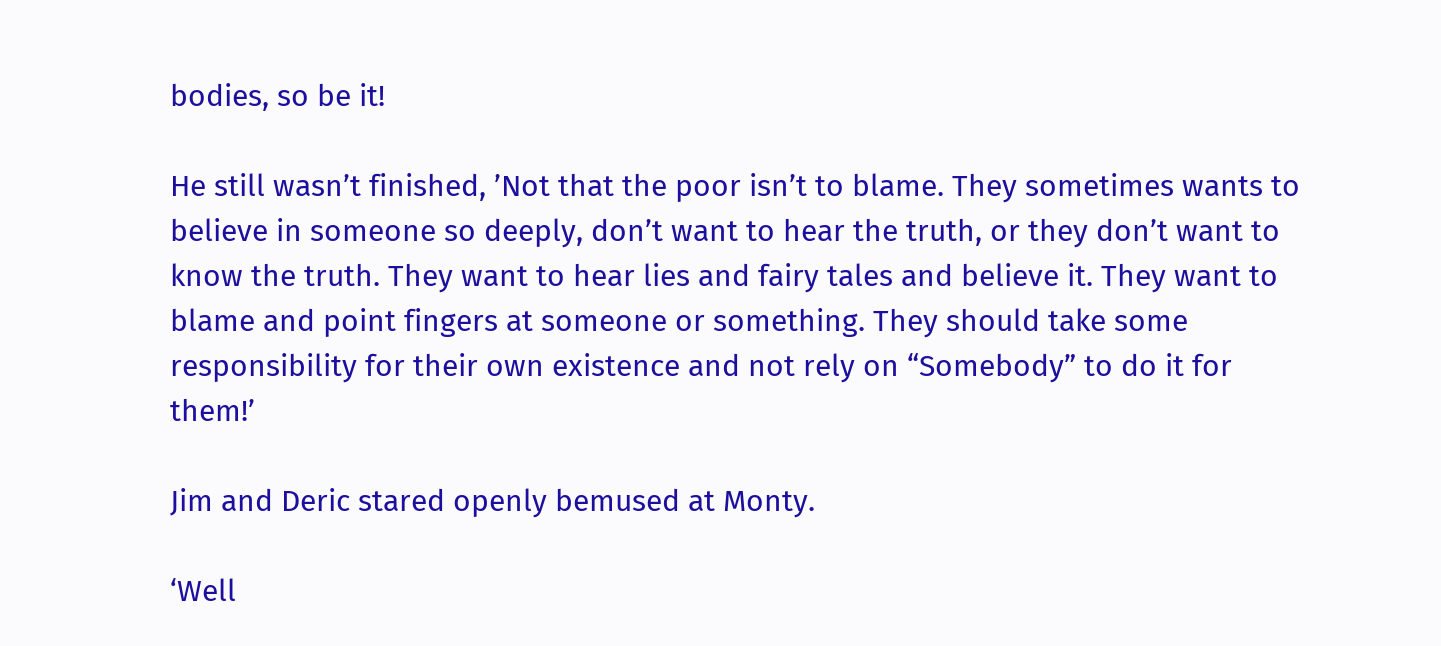bodies, so be it!

He still wasn’t finished, ’Not that the poor isn’t to blame. They sometimes wants to believe in someone so deeply, don’t want to hear the truth, or they don’t want to know the truth. They want to hear lies and fairy tales and believe it. They want to blame and point fingers at someone or something. They should take some responsibility for their own existence and not rely on “Somebody” to do it for them!’

Jim and Deric stared openly bemused at Monty.

‘Well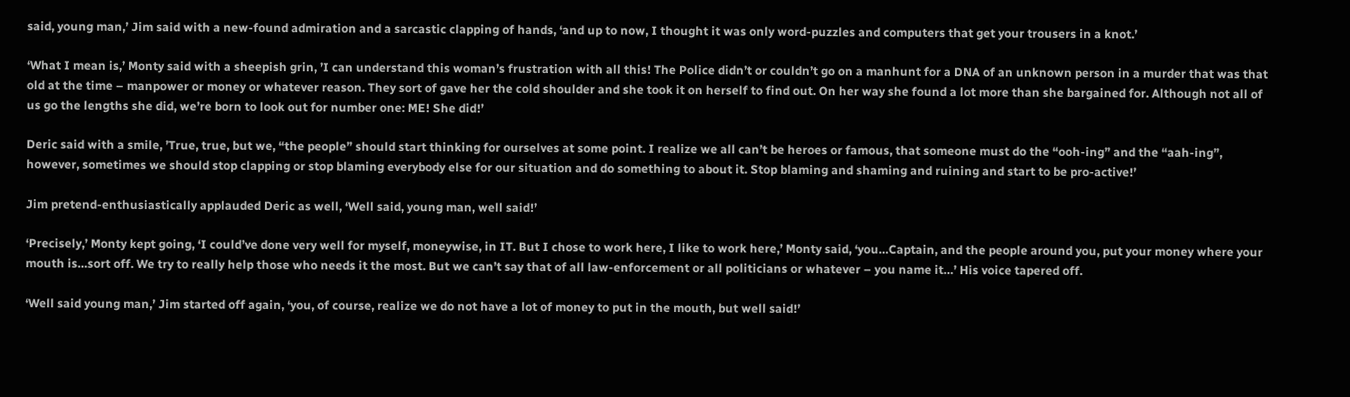said, young man,’ Jim said with a new-found admiration and a sarcastic clapping of hands, ‘and up to now, I thought it was only word-puzzles and computers that get your trousers in a knot.’

‘What I mean is,’ Monty said with a sheepish grin, ’I can understand this woman’s frustration with all this! The Police didn’t or couldn’t go on a manhunt for a DNA of an unknown person in a murder that was that old at the time – manpower or money or whatever reason. They sort of gave her the cold shoulder and she took it on herself to find out. On her way she found a lot more than she bargained for. Although not all of us go the lengths she did, we’re born to look out for number one: ME! She did!’

Deric said with a smile, ’True, true, but we, “the people” should start thinking for ourselves at some point. I realize we all can’t be heroes or famous, that someone must do the “ooh-ing” and the “aah-ing”, however, sometimes we should stop clapping or stop blaming everybody else for our situation and do something to about it. Stop blaming and shaming and ruining and start to be pro-active!’

Jim pretend-enthusiastically applauded Deric as well, ‘Well said, young man, well said!’

‘Precisely,’ Monty kept going, ‘I could’ve done very well for myself, moneywise, in IT. But I chose to work here, I like to work here,’ Monty said, ‘you…Captain, and the people around you, put your money where your mouth is…sort off. We try to really help those who needs it the most. But we can’t say that of all law-enforcement or all politicians or whatever – you name it…’ His voice tapered off.

‘Well said young man,’ Jim started off again, ‘you, of course, realize we do not have a lot of money to put in the mouth, but well said!’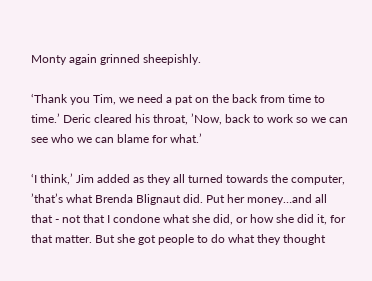Monty again grinned sheepishly.

‘Thank you Tim, we need a pat on the back from time to time.’ Deric cleared his throat, ’Now, back to work so we can see who we can blame for what.’

‘I think,’ Jim added as they all turned towards the computer, ’that’s what Brenda Blignaut did. Put her money…and all that - not that I condone what she did, or how she did it, for that matter. But she got people to do what they thought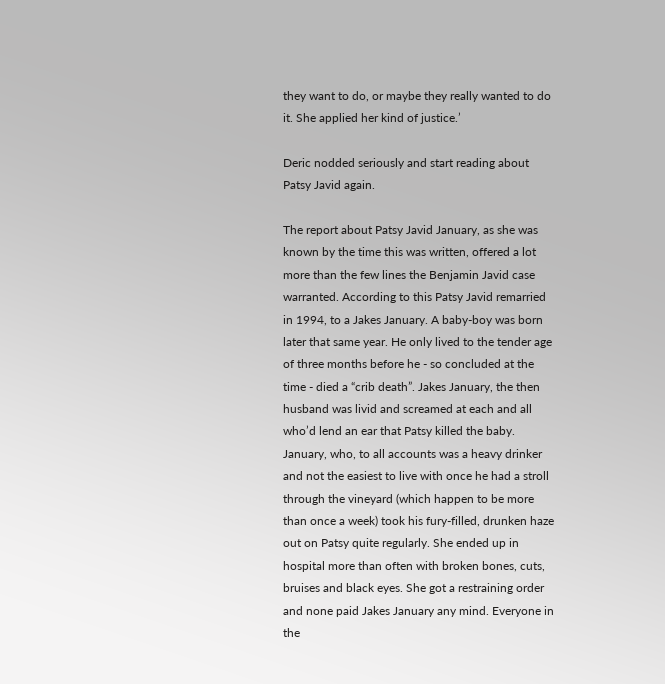they want to do, or maybe they really wanted to do it. She applied her kind of justice.’

Deric nodded seriously and start reading about Patsy Javid again.

The report about Patsy Javid January, as she was known by the time this was written, offered a lot more than the few lines the Benjamin Javid case warranted. According to this Patsy Javid remarried in 1994, to a Jakes January. A baby-boy was born later that same year. He only lived to the tender age of three months before he - so concluded at the time - died a “crib death”. Jakes January, the then husband was livid and screamed at each and all who’d lend an ear that Patsy killed the baby. January, who, to all accounts was a heavy drinker and not the easiest to live with once he had a stroll through the vineyard (which happen to be more than once a week) took his fury-filled, drunken haze out on Patsy quite regularly. She ended up in hospital more than often with broken bones, cuts, bruises and black eyes. She got a restraining order and none paid Jakes January any mind. Everyone in the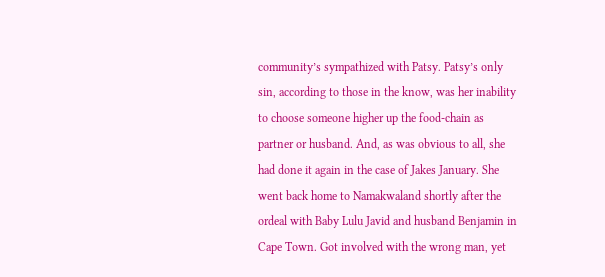community’s sympathized with Patsy. Patsy’s only sin, according to those in the know, was her inability to choose someone higher up the food-chain as partner or husband. And, as was obvious to all, she had done it again in the case of Jakes January. She went back home to Namakwaland shortly after the ordeal with Baby Lulu Javid and husband Benjamin in Cape Town. Got involved with the wrong man, yet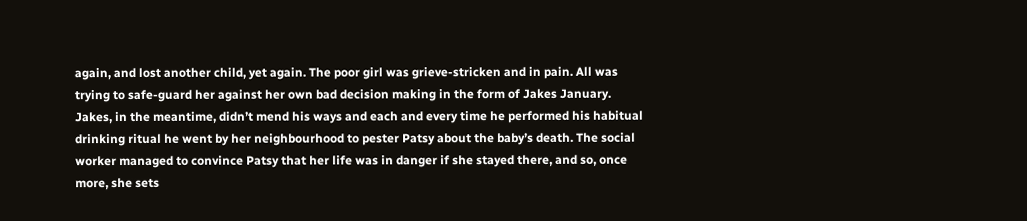again, and lost another child, yet again. The poor girl was grieve-stricken and in pain. All was trying to safe-guard her against her own bad decision making in the form of Jakes January. Jakes, in the meantime, didn’t mend his ways and each and every time he performed his habitual drinking ritual he went by her neighbourhood to pester Patsy about the baby’s death. The social worker managed to convince Patsy that her life was in danger if she stayed there, and so, once more, she sets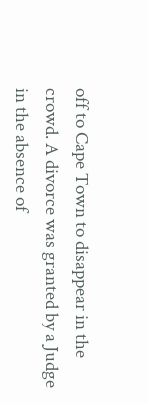off to Cape Town to disappear in the crowd. A divorce was granted by a Judge in the absence of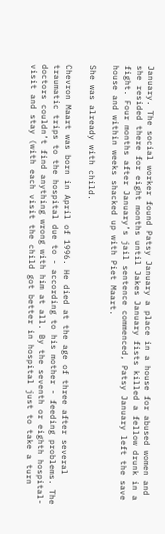January. The social worker found Patsy January a place in a house for abused women and she resided there for eight months until Jakes January fists killed a fellow drunk in a fight. Four months after January’s jail sentence commenced, Patsy January left the save house and within weeks shacked up with Piet Maart.

She was already with child.

Chevron Maart was born in April of 1996. He died at the age of three after several traumatic trips to the hospital due to - according to his mother - feeding problems. The doctors couldn’t find anything wrong with him at all. By the seventh or eighth hospital-visit and stay (with each visit the child got better in hospital just to take a turn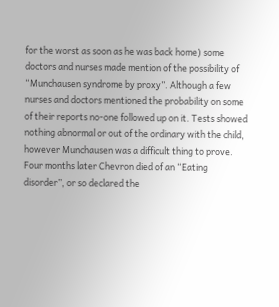for the worst as soon as he was back home) some doctors and nurses made mention of the possibility of “Munchausen syndrome by proxy”. Although a few nurses and doctors mentioned the probability on some of their reports no-one followed up on it. Tests showed nothing abnormal or out of the ordinary with the child, however Munchausen was a difficult thing to prove. Four months later Chevron died of an “Eating disorder”, or so declared the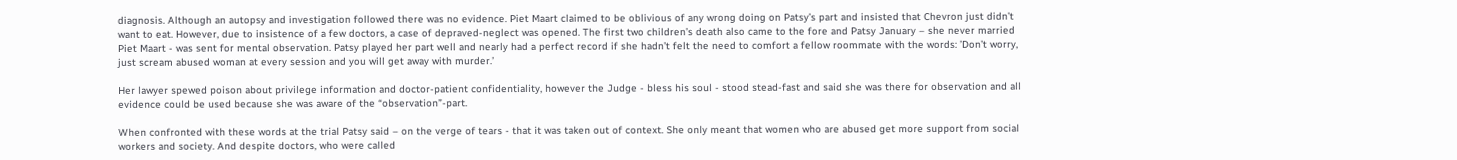diagnosis. Although an autopsy and investigation followed there was no evidence. Piet Maart claimed to be oblivious of any wrong doing on Patsy’s part and insisted that Chevron just didn’t want to eat. However, due to insistence of a few doctors, a case of depraved-neglect was opened. The first two children’s death also came to the fore and Patsy January – she never married Piet Maart - was sent for mental observation. Patsy played her part well and nearly had a perfect record if she hadn’t felt the need to comfort a fellow roommate with the words: ’Don’t worry, just scream abused woman at every session and you will get away with murder.’

Her lawyer spewed poison about privilege information and doctor-patient confidentiality, however the Judge - bless his soul - stood stead-fast and said she was there for observation and all evidence could be used because she was aware of the “observation”-part.

When confronted with these words at the trial Patsy said – on the verge of tears - that it was taken out of context. She only meant that women who are abused get more support from social workers and society. And despite doctors, who were called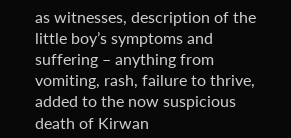as witnesses, description of the little boy’s symptoms and suffering – anything from vomiting, rash, failure to thrive, added to the now suspicious death of Kirwan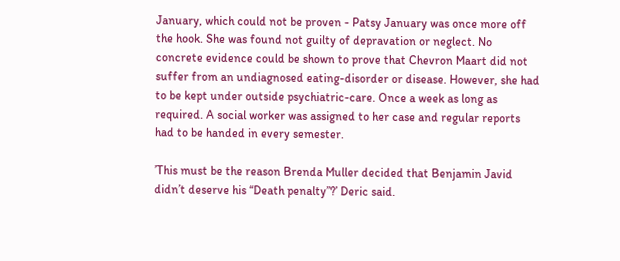January, which could not be proven - Patsy January was once more off the hook. She was found not guilty of depravation or neglect. No concrete evidence could be shown to prove that Chevron Maart did not suffer from an undiagnosed eating-disorder or disease. However, she had to be kept under outside psychiatric-care. Once a week as long as required. A social worker was assigned to her case and regular reports had to be handed in every semester.

’This must be the reason Brenda Muller decided that Benjamin Javid didn’t deserve his “Death penalty”?’ Deric said.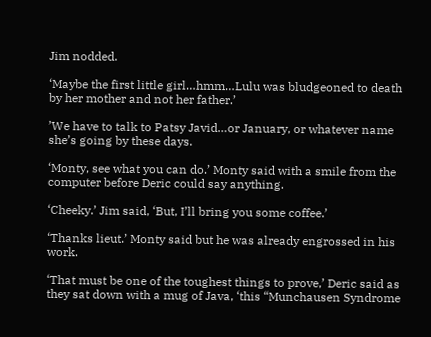Jim nodded.

‘Maybe the first little girl…hmm…Lulu was bludgeoned to death by her mother and not her father.’

’We have to talk to Patsy Javid…or January, or whatever name she’s going by these days.

‘Monty, see what you can do.’ Monty said with a smile from the computer before Deric could say anything.

‘Cheeky.’ Jim said, ‘But, I’ll bring you some coffee.’

‘Thanks lieut.’ Monty said but he was already engrossed in his work.

‘That must be one of the toughest things to prove,’ Deric said as they sat down with a mug of Java, ‘this “Munchausen Syndrome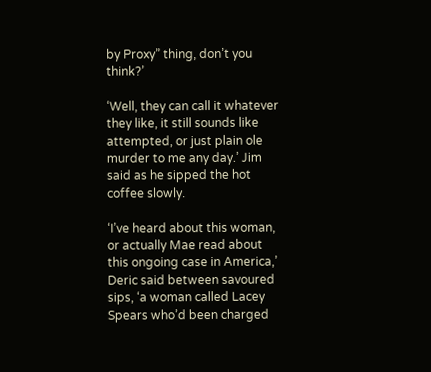by Proxy” thing, don’t you think?’

‘Well, they can call it whatever they like, it still sounds like attempted, or just plain ole murder to me any day.’ Jim said as he sipped the hot coffee slowly.

‘I’ve heard about this woman, or actually Mae read about this ongoing case in America,’ Deric said between savoured sips, ‘a woman called Lacey Spears who’d been charged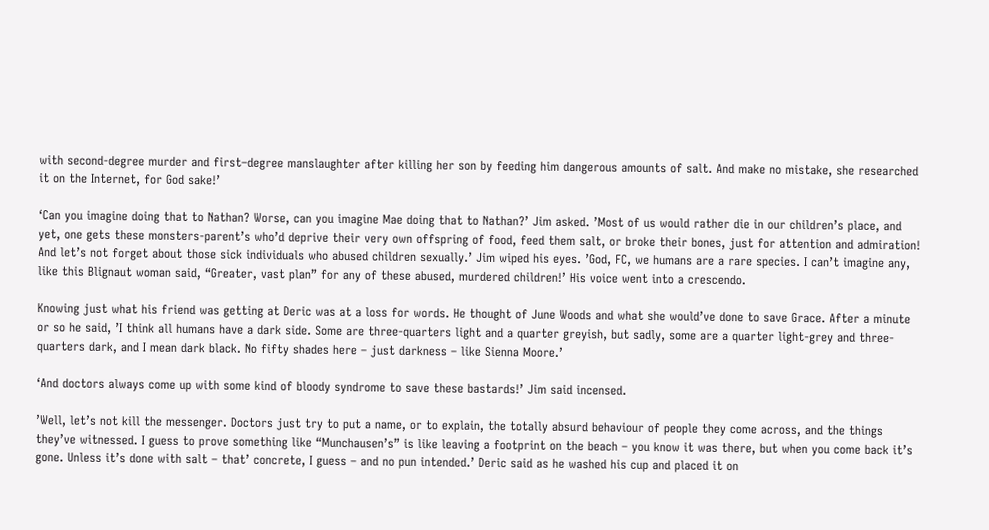with second-degree murder and first–degree manslaughter after killing her son by feeding him dangerous amounts of salt. And make no mistake, she researched it on the Internet, for God sake!’

‘Can you imagine doing that to Nathan? Worse, can you imagine Mae doing that to Nathan?’ Jim asked. ’Most of us would rather die in our children’s place, and yet, one gets these monsters-parent’s who’d deprive their very own offspring of food, feed them salt, or broke their bones, just for attention and admiration! And let’s not forget about those sick individuals who abused children sexually.’ Jim wiped his eyes. ’God, FC, we humans are a rare species. I can’t imagine any, like this Blignaut woman said, “Greater, vast plan” for any of these abused, murdered children!’ His voice went into a crescendo.

Knowing just what his friend was getting at Deric was at a loss for words. He thought of June Woods and what she would’ve done to save Grace. After a minute or so he said, ’I think all humans have a dark side. Some are three-quarters light and a quarter greyish, but sadly, some are a quarter light-grey and three-quarters dark, and I mean dark black. No fifty shades here – just darkness – like Sienna Moore.’

‘And doctors always come up with some kind of bloody syndrome to save these bastards!’ Jim said incensed.

’Well, let’s not kill the messenger. Doctors just try to put a name, or to explain, the totally absurd behaviour of people they come across, and the things they’ve witnessed. I guess to prove something like “Munchausen’s” is like leaving a footprint on the beach – you know it was there, but when you come back it’s gone. Unless it’s done with salt – that’ concrete, I guess – and no pun intended.’ Deric said as he washed his cup and placed it on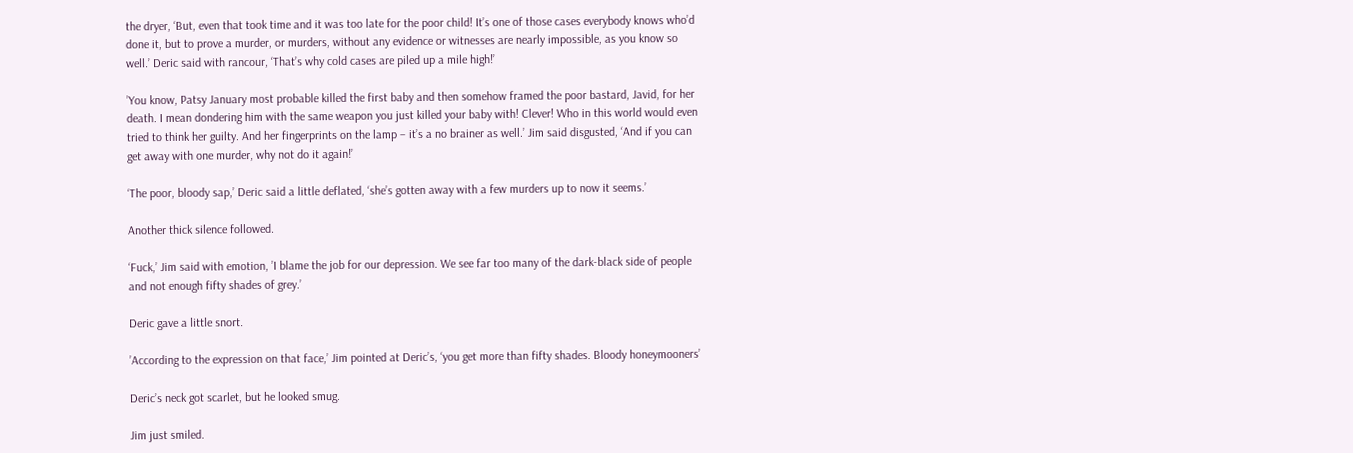the dryer, ‘But, even that took time and it was too late for the poor child! It’s one of those cases everybody knows who’d done it, but to prove a murder, or murders, without any evidence or witnesses are nearly impossible, as you know so well.’ Deric said with rancour, ‘That’s why cold cases are piled up a mile high!’

’You know, Patsy January most probable killed the first baby and then somehow framed the poor bastard, Javid, for her death. I mean dondering him with the same weapon you just killed your baby with! Clever! Who in this world would even tried to think her guilty. And her fingerprints on the lamp – it’s a no brainer as well.’ Jim said disgusted, ‘And if you can get away with one murder, why not do it again!’

‘The poor, bloody sap,’ Deric said a little deflated, ‘she’s gotten away with a few murders up to now it seems.’

Another thick silence followed.

‘Fuck,’ Jim said with emotion, ’I blame the job for our depression. We see far too many of the dark-black side of people and not enough fifty shades of grey.’

Deric gave a little snort.

’According to the expression on that face,’ Jim pointed at Deric’s, ‘you get more than fifty shades. Bloody honeymooners’

Deric’s neck got scarlet, but he looked smug.

Jim just smiled.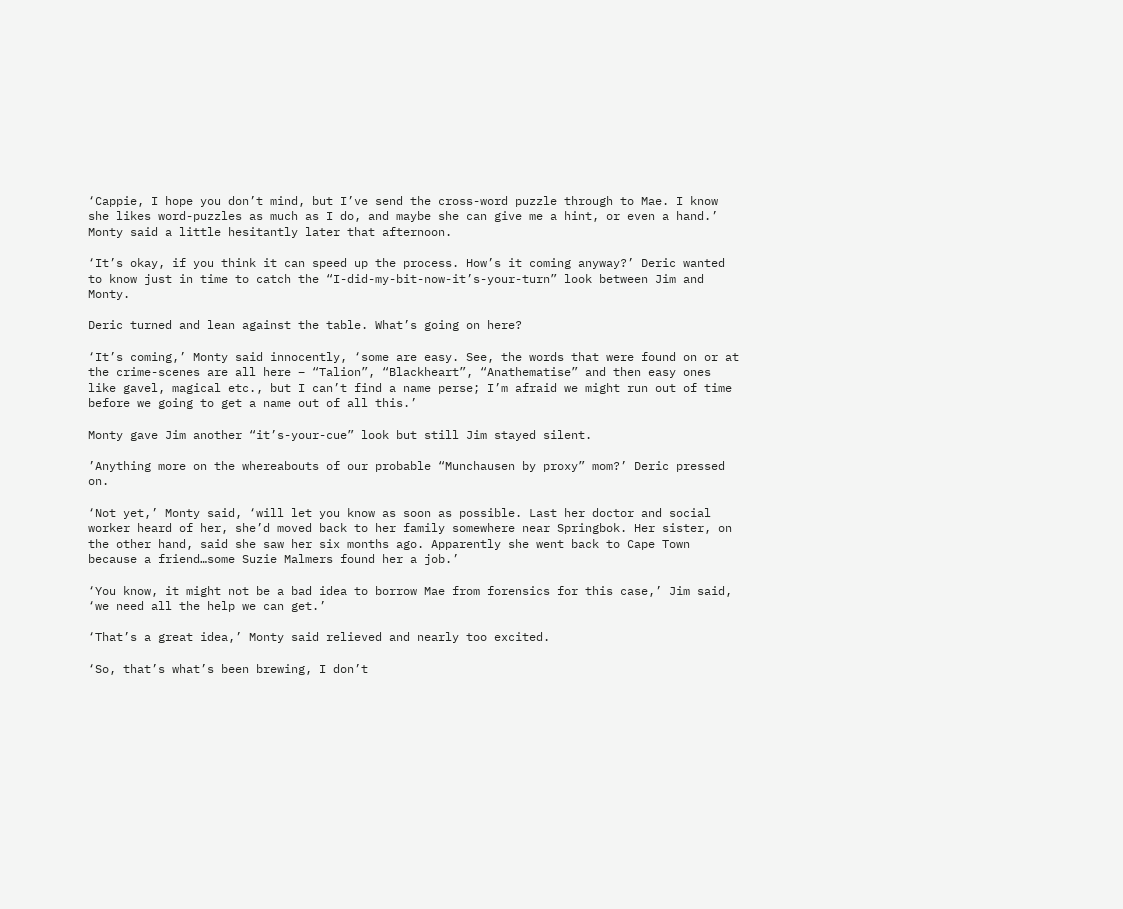‘Cappie, I hope you don’t mind, but I’ve send the cross-word puzzle through to Mae. I know she likes word-puzzles as much as I do, and maybe she can give me a hint, or even a hand.’ Monty said a little hesitantly later that afternoon.

‘It’s okay, if you think it can speed up the process. How’s it coming anyway?’ Deric wanted to know just in time to catch the “I-did-my-bit-now-it’s-your-turn” look between Jim and Monty.

Deric turned and lean against the table. What’s going on here?

‘It’s coming,’ Monty said innocently, ‘some are easy. See, the words that were found on or at the crime-scenes are all here – “Talion”, “Blackheart”, “Anathematise” and then easy ones like gavel, magical etc., but I can’t find a name perse; I’m afraid we might run out of time before we going to get a name out of all this.’

Monty gave Jim another “it’s-your-cue” look but still Jim stayed silent.

’Anything more on the whereabouts of our probable “Munchausen by proxy” mom?’ Deric pressed on.

‘Not yet,’ Monty said, ‘will let you know as soon as possible. Last her doctor and social worker heard of her, she’d moved back to her family somewhere near Springbok. Her sister, on the other hand, said she saw her six months ago. Apparently she went back to Cape Town because a friend…some Suzie Malmers found her a job.’

‘You know, it might not be a bad idea to borrow Mae from forensics for this case,’ Jim said, ‘we need all the help we can get.’

‘That’s a great idea,’ Monty said relieved and nearly too excited.

‘So, that’s what’s been brewing, I don’t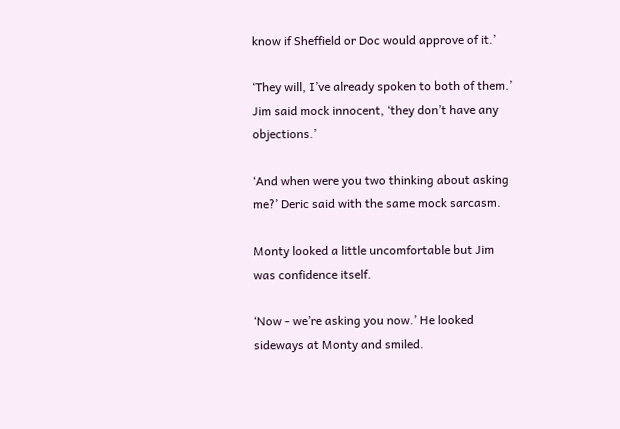know if Sheffield or Doc would approve of it.’

‘They will, I’ve already spoken to both of them.’ Jim said mock innocent, ‘they don’t have any objections.’

‘And when were you two thinking about asking me?’ Deric said with the same mock sarcasm.

Monty looked a little uncomfortable but Jim was confidence itself.

‘Now - we’re asking you now.’ He looked sideways at Monty and smiled.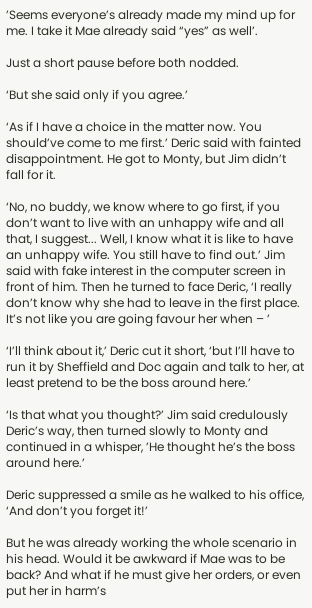’Seems everyone’s already made my mind up for me. I take it Mae already said “yes” as well’.

Just a short pause before both nodded.

‘But she said only if you agree.’

‘As if I have a choice in the matter now. You should’ve come to me first.’ Deric said with fainted disappointment. He got to Monty, but Jim didn’t fall for it.

‘No, no buddy, we know where to go first, if you don’t want to live with an unhappy wife and all that, I suggest... Well, I know what it is like to have an unhappy wife. You still have to find out.’ Jim said with fake interest in the computer screen in front of him. Then he turned to face Deric, ‘I really don’t know why she had to leave in the first place. It’s not like you are going favour her when – ’

‘I’ll think about it,’ Deric cut it short, ‘but I’ll have to run it by Sheffield and Doc again and talk to her, at least pretend to be the boss around here.’

‘Is that what you thought?’ Jim said credulously Deric’s way, then turned slowly to Monty and continued in a whisper, ’He thought he’s the boss around here.’

Deric suppressed a smile as he walked to his office, ‘And don’t you forget it!’

But he was already working the whole scenario in his head. Would it be awkward if Mae was to be back? And what if he must give her orders, or even put her in harm’s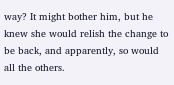way? It might bother him, but he knew she would relish the change to be back, and apparently, so would all the others.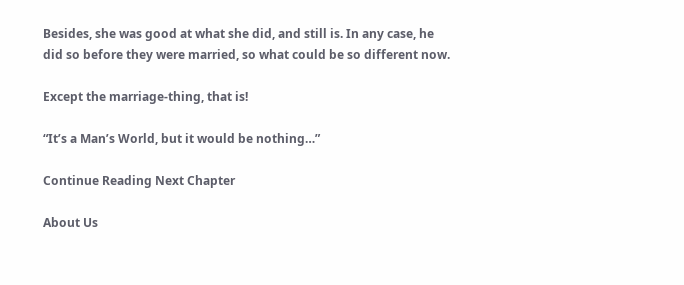Besides, she was good at what she did, and still is. In any case, he did so before they were married, so what could be so different now.

Except the marriage-thing, that is!

“It’s a Man’s World, but it would be nothing…”

Continue Reading Next Chapter

About Us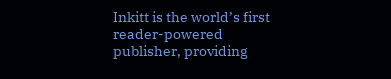Inkitt is the world’s first reader-powered publisher, providing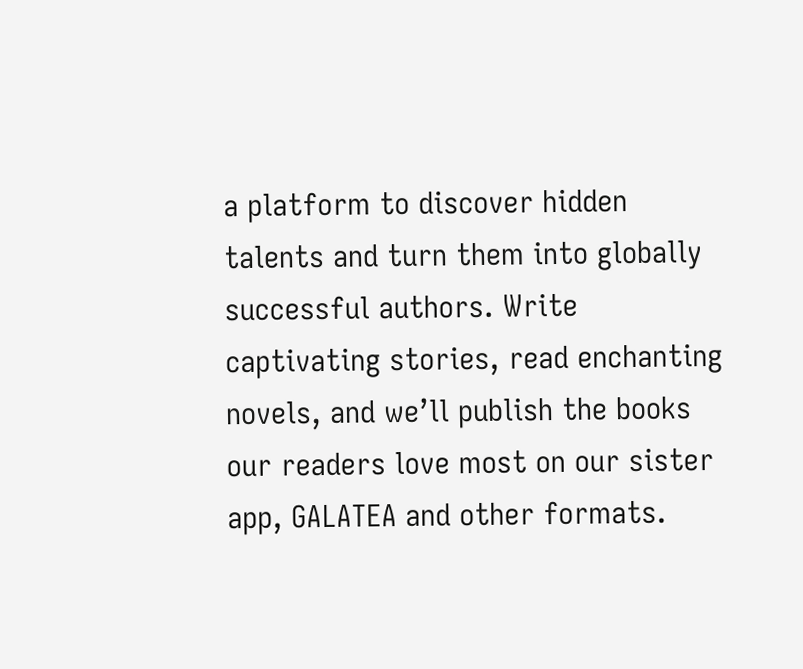a platform to discover hidden talents and turn them into globally successful authors. Write captivating stories, read enchanting novels, and we’ll publish the books our readers love most on our sister app, GALATEA and other formats.